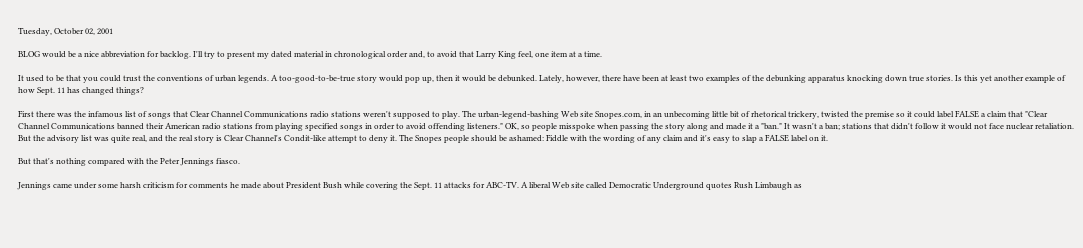Tuesday, October 02, 2001

BLOG would be a nice abbreviation for backlog. I'll try to present my dated material in chronological order and, to avoid that Larry King feel, one item at a time.

It used to be that you could trust the conventions of urban legends. A too-good-to-be-true story would pop up, then it would be debunked. Lately, however, there have been at least two examples of the debunking apparatus knocking down true stories. Is this yet another example of how Sept. 11 has changed things?

First there was the infamous list of songs that Clear Channel Communications radio stations weren't supposed to play. The urban-legend-bashing Web site Snopes.com, in an unbecoming little bit of rhetorical trickery, twisted the premise so it could label FALSE a claim that "Clear Channel Communications banned their American radio stations from playing specified songs in order to avoid offending listeners." OK, so people misspoke when passing the story along and made it a "ban." It wasn't a ban; stations that didn't follow it would not face nuclear retaliation. But the advisory list was quite real, and the real story is Clear Channel's Condit-like attempt to deny it. The Snopes people should be ashamed: Fiddle with the wording of any claim and it's easy to slap a FALSE label on it.

But that's nothing compared with the Peter Jennings fiasco.

Jennings came under some harsh criticism for comments he made about President Bush while covering the Sept. 11 attacks for ABC-TV. A liberal Web site called Democratic Underground quotes Rush Limbaugh as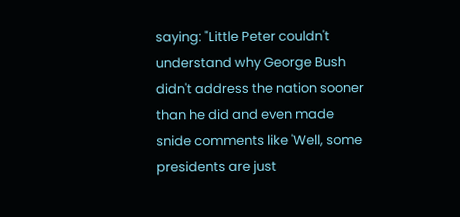saying: "Little Peter couldn't understand why George Bush didn't address the nation sooner than he did and even made snide comments like 'Well, some presidents are just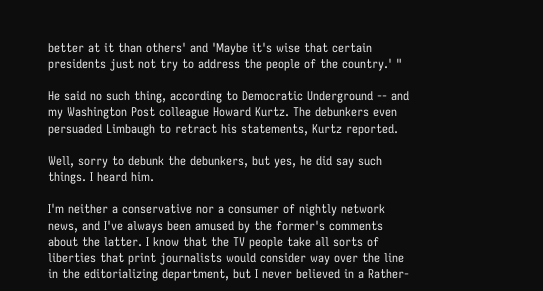better at it than others' and 'Maybe it's wise that certain presidents just not try to address the people of the country.' "

He said no such thing, according to Democratic Underground -- and my Washington Post colleague Howard Kurtz. The debunkers even persuaded Limbaugh to retract his statements, Kurtz reported.

Well, sorry to debunk the debunkers, but yes, he did say such things. I heard him.

I'm neither a conservative nor a consumer of nightly network news, and I've always been amused by the former's comments about the latter. I know that the TV people take all sorts of liberties that print journalists would consider way over the line in the editorializing department, but I never believed in a Rather-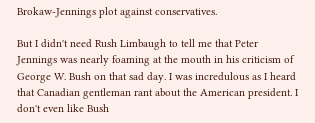Brokaw-Jennings plot against conservatives.

But I didn't need Rush Limbaugh to tell me that Peter Jennings was nearly foaming at the mouth in his criticism of George W. Bush on that sad day. I was incredulous as I heard that Canadian gentleman rant about the American president. I don't even like Bush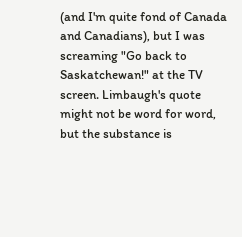(and I'm quite fond of Canada and Canadians), but I was screaming "Go back to Saskatchewan!" at the TV screen. Limbaugh's quote might not be word for word, but the substance is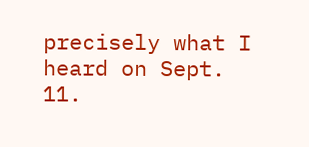precisely what I heard on Sept. 11.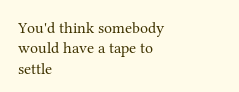You'd think somebody would have a tape to settle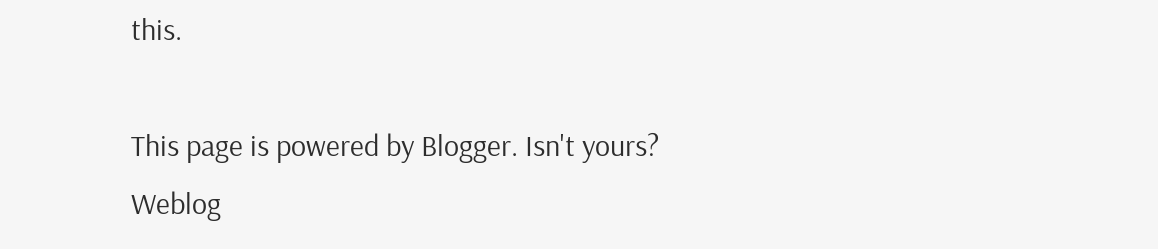this.

This page is powered by Blogger. Isn't yours? Weblog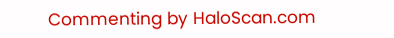Commenting by HaloScan.com